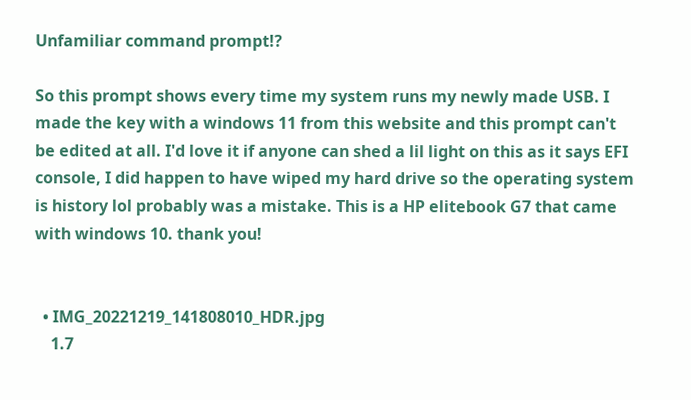Unfamiliar command prompt!?

So this prompt shows every time my system runs my newly made USB. I made the key with a windows 11 from this website and this prompt can't be edited at all. I'd love it if anyone can shed a lil light on this as it says EFI console, I did happen to have wiped my hard drive so the operating system is history lol probably was a mistake. This is a HP elitebook G7 that came with windows 10. thank you!


  • IMG_20221219_141808010_HDR.jpg
    1.7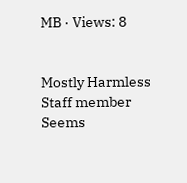MB · Views: 8


Mostly Harmless
Staff member
Seems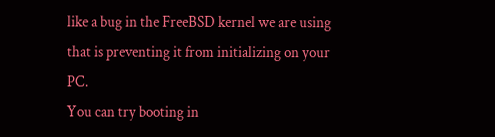like a bug in the FreeBSD kernel we are using that is preventing it from initializing on your PC.
You can try booting in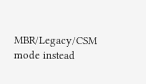MBR/Legacy/CSM mode instead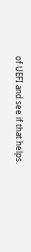of UEFI and see if that helps.